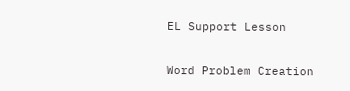EL Support Lesson

Word Problem Creation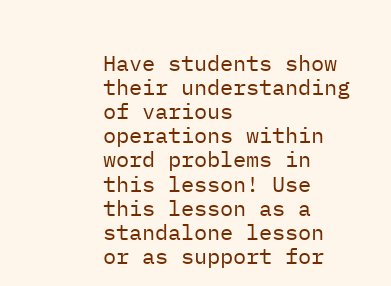Have students show their understanding of various operations within word problems in this lesson! Use this lesson as a standalone lesson or as support for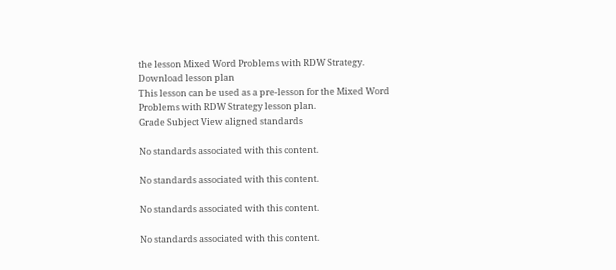the lesson Mixed Word Problems with RDW Strategy.
Download lesson plan
This lesson can be used as a pre-lesson for the Mixed Word Problems with RDW Strategy lesson plan.
Grade Subject View aligned standards

No standards associated with this content.

No standards associated with this content.

No standards associated with this content.

No standards associated with this content.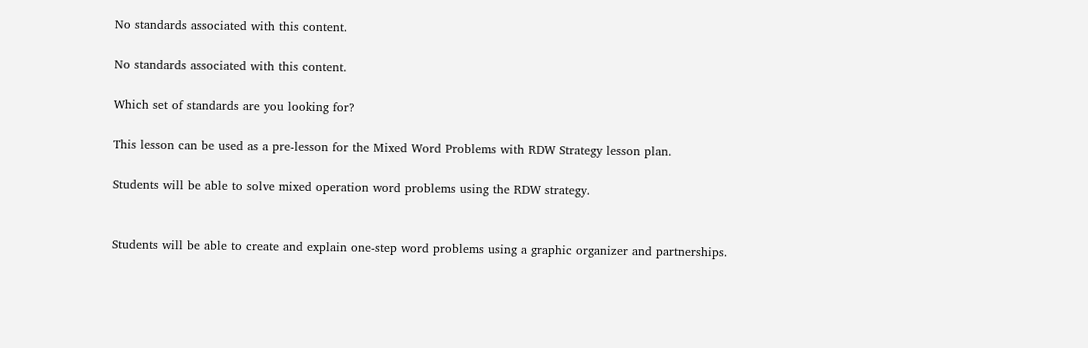No standards associated with this content.

No standards associated with this content.

Which set of standards are you looking for?

This lesson can be used as a pre-lesson for the Mixed Word Problems with RDW Strategy lesson plan.

Students will be able to solve mixed operation word problems using the RDW strategy.


Students will be able to create and explain one-step word problems using a graphic organizer and partnerships.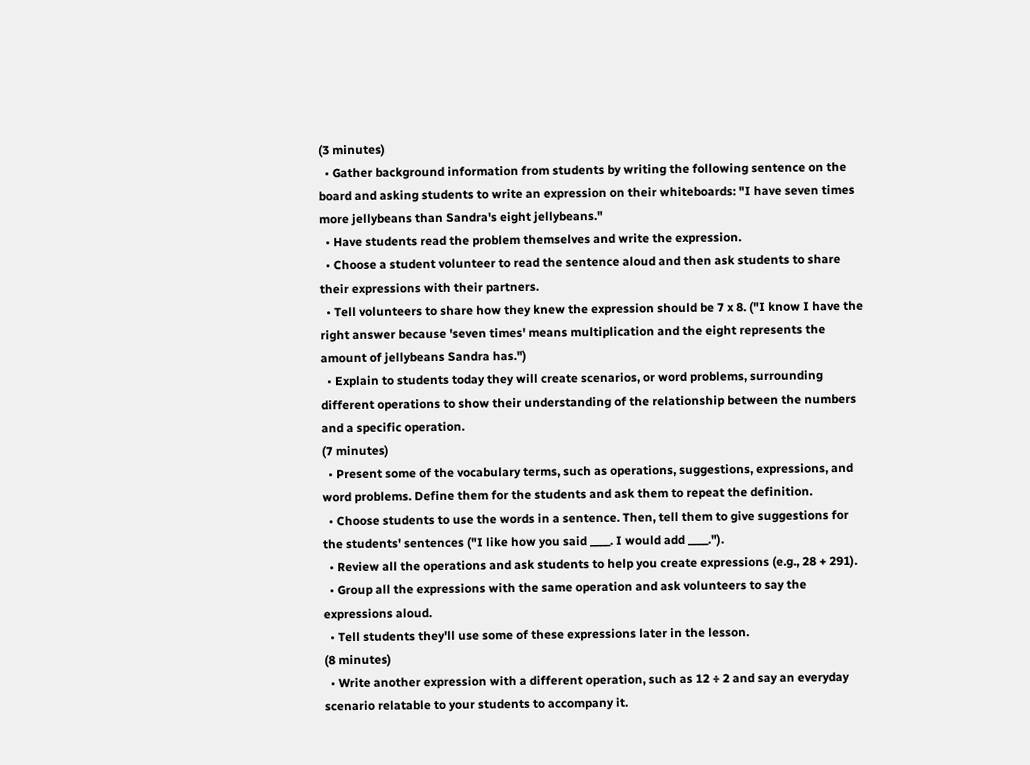(3 minutes)
  • Gather background information from students by writing the following sentence on the board and asking students to write an expression on their whiteboards: "I have seven times more jellybeans than Sandra's eight jellybeans."
  • Have students read the problem themselves and write the expression.
  • Choose a student volunteer to read the sentence aloud and then ask students to share their expressions with their partners.
  • Tell volunteers to share how they knew the expression should be 7 x 8. ("I know I have the right answer because 'seven times' means multiplication and the eight represents the amount of jellybeans Sandra has.")
  • Explain to students today they will create scenarios, or word problems, surrounding different operations to show their understanding of the relationship between the numbers and a specific operation.
(7 minutes)
  • Present some of the vocabulary terms, such as operations, suggestions, expressions, and word problems. Define them for the students and ask them to repeat the definition.
  • Choose students to use the words in a sentence. Then, tell them to give suggestions for the students' sentences ("I like how you said ____. I would add ____.").
  • Review all the operations and ask students to help you create expressions (e.g., 28 + 291).
  • Group all the expressions with the same operation and ask volunteers to say the expressions aloud.
  • Tell students they'll use some of these expressions later in the lesson.
(8 minutes)
  • Write another expression with a different operation, such as 12 ÷ 2 and say an everyday scenario relatable to your students to accompany it.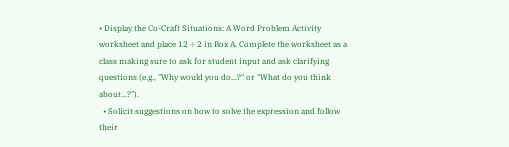• Display the Co-Craft Situations: A Word Problem Activity worksheet and place 12 ÷ 2 in Box A. Complete the worksheet as a class making sure to ask for student input and ask clarifying questions (e.g., "Why would you do...?" or "What do you think about...?").
  • Solicit suggestions on how to solve the expression and follow their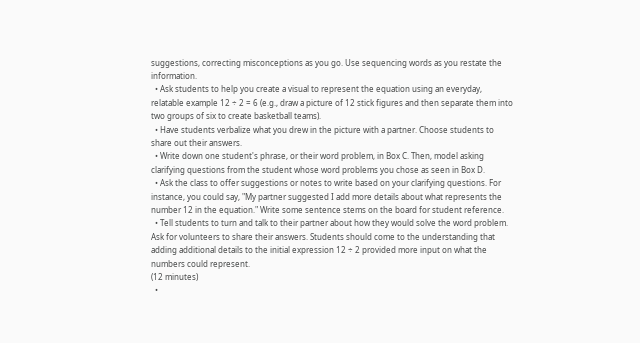suggestions, correcting misconceptions as you go. Use sequencing words as you restate the information.
  • Ask students to help you create a visual to represent the equation using an everyday, relatable example 12 ÷ 2 = 6 (e.g., draw a picture of 12 stick figures and then separate them into two groups of six to create basketball teams).
  • Have students verbalize what you drew in the picture with a partner. Choose students to share out their answers.
  • Write down one student's phrase, or their word problem, in Box C. Then, model asking clarifying questions from the student whose word problems you chose as seen in Box D.
  • Ask the class to offer suggestions or notes to write based on your clarifying questions. For instance, you could say, "My partner suggested I add more details about what represents the number 12 in the equation." Write some sentence stems on the board for student reference.
  • Tell students to turn and talk to their partner about how they would solve the word problem. Ask for volunteers to share their answers. Students should come to the understanding that adding additional details to the initial expression 12 ÷ 2 provided more input on what the numbers could represent.
(12 minutes)
  •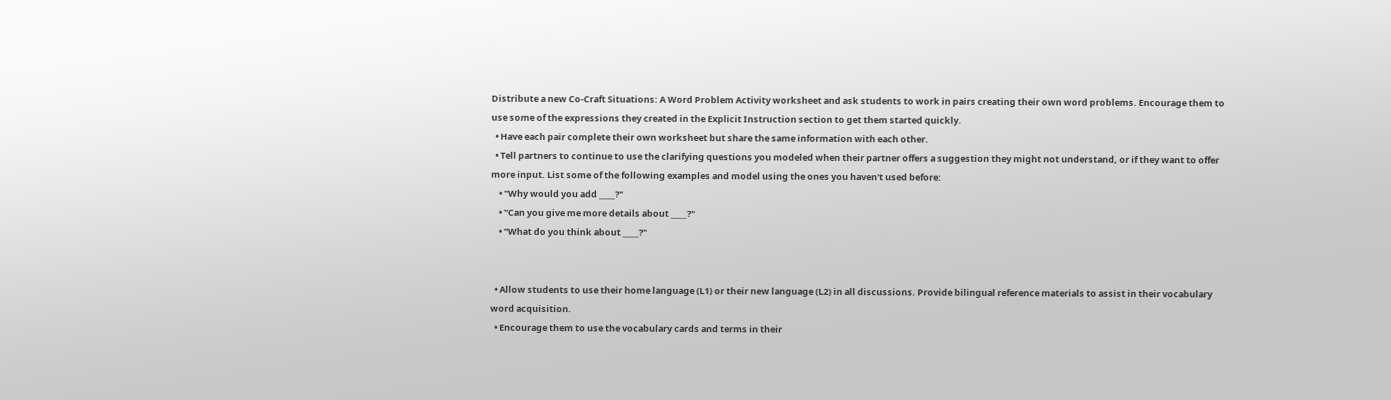Distribute a new Co-Craft Situations: A Word Problem Activity worksheet and ask students to work in pairs creating their own word problems. Encourage them to use some of the expressions they created in the Explicit Instruction section to get them started quickly.
  • Have each pair complete their own worksheet but share the same information with each other.
  • Tell partners to continue to use the clarifying questions you modeled when their partner offers a suggestion they might not understand, or if they want to offer more input. List some of the following examples and model using the ones you haven't used before:
    • "Why would you add ____?"
    • "Can you give me more details about ____?"
    • "What do you think about ____?"


  • Allow students to use their home language (L1) or their new language (L2) in all discussions. Provide bilingual reference materials to assist in their vocabulary word acquisition.
  • Encourage them to use the vocabulary cards and terms in their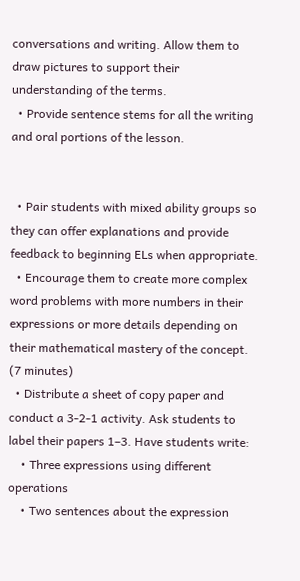conversations and writing. Allow them to draw pictures to support their understanding of the terms.
  • Provide sentence stems for all the writing and oral portions of the lesson.


  • Pair students with mixed ability groups so they can offer explanations and provide feedback to beginning ELs when appropriate.
  • Encourage them to create more complex word problems with more numbers in their expressions or more details depending on their mathematical mastery of the concept.
(7 minutes)
  • Distribute a sheet of copy paper and conduct a 3-2-1 activity. Ask students to label their papers 1–3. Have students write:
    • Three expressions using different operations
    • Two sentences about the expression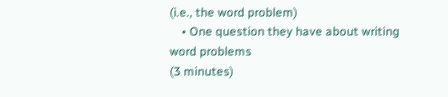(i.e., the word problem)
    • One question they have about writing word problems
(3 minutes)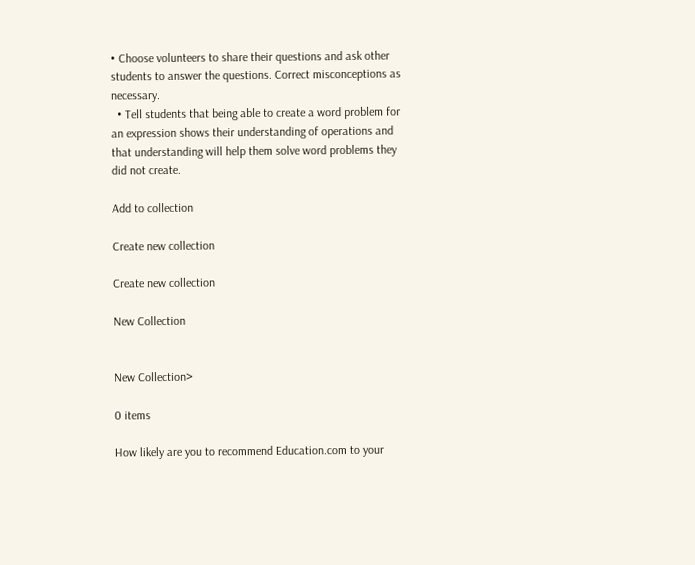• Choose volunteers to share their questions and ask other students to answer the questions. Correct misconceptions as necessary.
  • Tell students that being able to create a word problem for an expression shows their understanding of operations and that understanding will help them solve word problems they did not create.

Add to collection

Create new collection

Create new collection

New Collection


New Collection>

0 items

How likely are you to recommend Education.com to your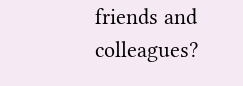friends and colleagues?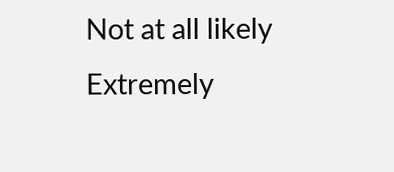Not at all likely
Extremely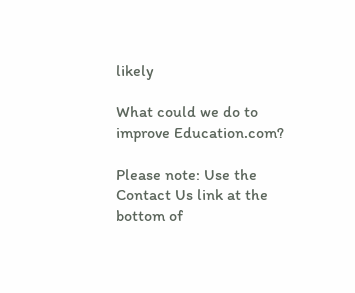likely

What could we do to improve Education.com?

Please note: Use the Contact Us link at the bottom of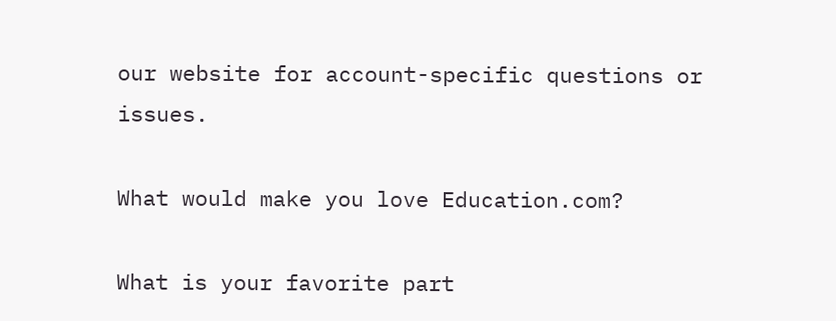our website for account-specific questions or issues.

What would make you love Education.com?

What is your favorite part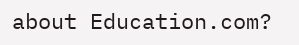about Education.com?